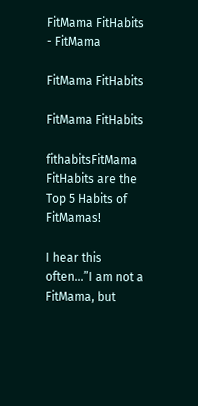FitMama FitHabits - FitMama

FitMama FitHabits

FitMama FitHabits

fithabitsFitMama FitHabits are the Top 5 Habits of FitMamas!

I hear this often…”I am not a FitMama, but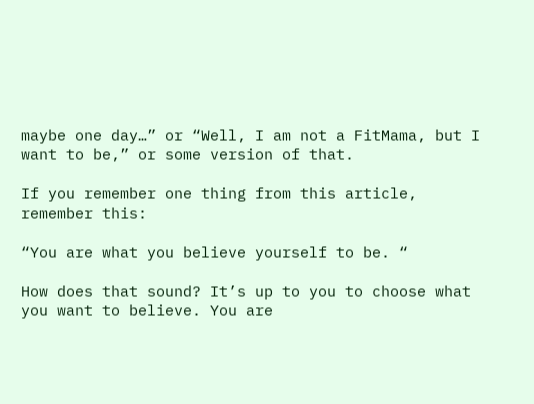maybe one day…” or “Well, I am not a FitMama, but I want to be,” or some version of that.

If you remember one thing from this article, remember this:

“You are what you believe yourself to be. “

How does that sound? It’s up to you to choose what you want to believe. You are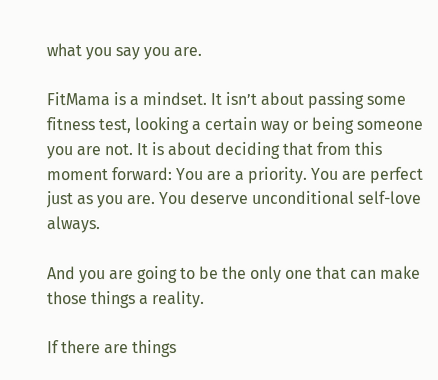what you say you are.

FitMama is a mindset. It isn’t about passing some fitness test, looking a certain way or being someone you are not. It is about deciding that from this moment forward: You are a priority. You are perfect just as you are. You deserve unconditional self-love always.

And you are going to be the only one that can make those things a reality.

If there are things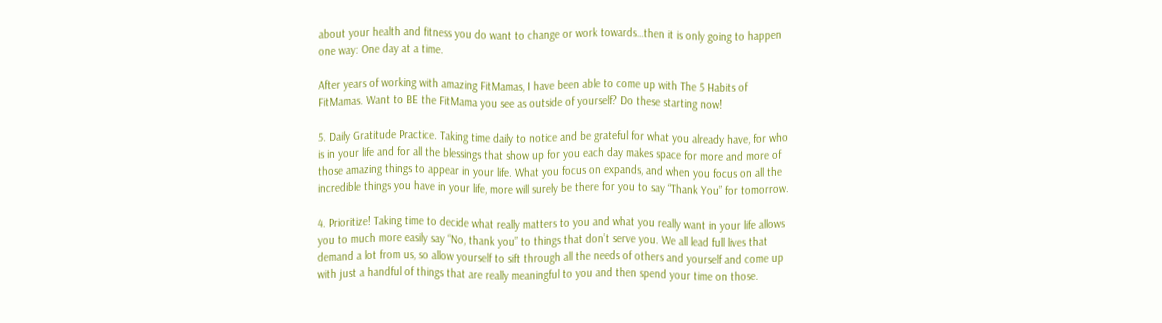about your health and fitness you do want to change or work towards…then it is only going to happen one way: One day at a time.

After years of working with amazing FitMamas, I have been able to come up with The 5 Habits of FitMamas. Want to BE the FitMama you see as outside of yourself? Do these starting now!

5. Daily Gratitude Practice. Taking time daily to notice and be grateful for what you already have, for who is in your life and for all the blessings that show up for you each day makes space for more and more of those amazing things to appear in your life. What you focus on expands, and when you focus on all the incredible things you have in your life, more will surely be there for you to say “Thank You” for tomorrow.

4. Prioritize! Taking time to decide what really matters to you and what you really want in your life allows you to much more easily say “No, thank you” to things that don’t serve you. We all lead full lives that demand a lot from us, so allow yourself to sift through all the needs of others and yourself and come up with just a handful of things that are really meaningful to you and then spend your time on those.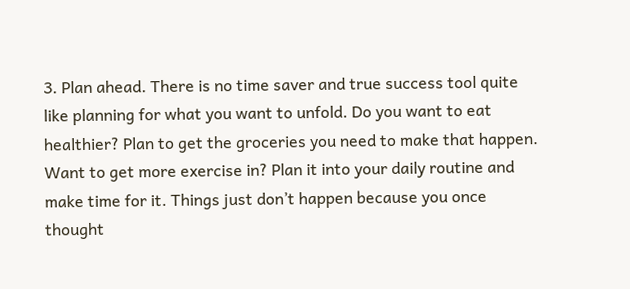3. Plan ahead. There is no time saver and true success tool quite like planning for what you want to unfold. Do you want to eat healthier? Plan to get the groceries you need to make that happen. Want to get more exercise in? Plan it into your daily routine and make time for it. Things just don’t happen because you once thought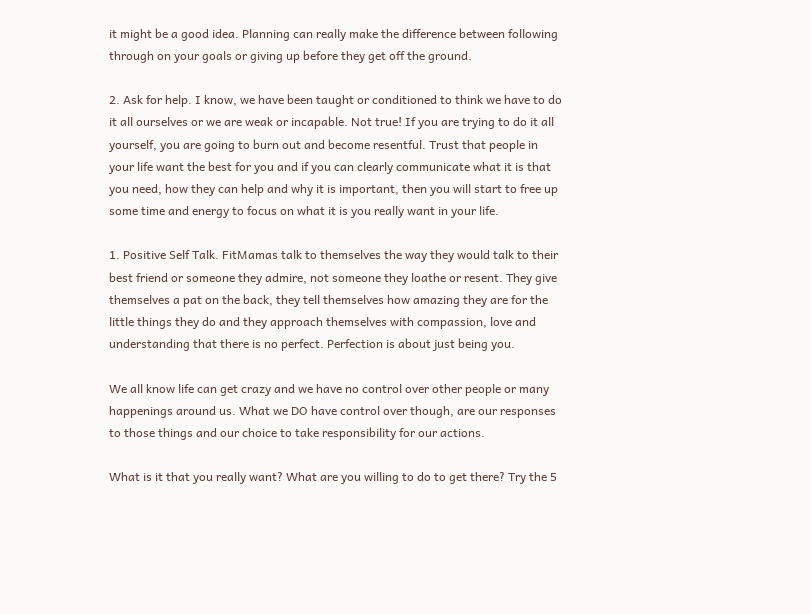it might be a good idea. Planning can really make the difference between following through on your goals or giving up before they get off the ground.

2. Ask for help. I know, we have been taught or conditioned to think we have to do it all ourselves or we are weak or incapable. Not true! If you are trying to do it all yourself, you are going to burn out and become resentful. Trust that people in your life want the best for you and if you can clearly communicate what it is that you need, how they can help and why it is important, then you will start to free up some time and energy to focus on what it is you really want in your life.

1. Positive Self Talk. FitMamas talk to themselves the way they would talk to their best friend or someone they admire, not someone they loathe or resent. They give themselves a pat on the back, they tell themselves how amazing they are for the little things they do and they approach themselves with compassion, love and understanding that there is no perfect. Perfection is about just being you.

We all know life can get crazy and we have no control over other people or many happenings around us. What we DO have control over though, are our responses to those things and our choice to take responsibility for our actions.

What is it that you really want? What are you willing to do to get there? Try the 5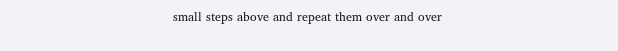small steps above and repeat them over and over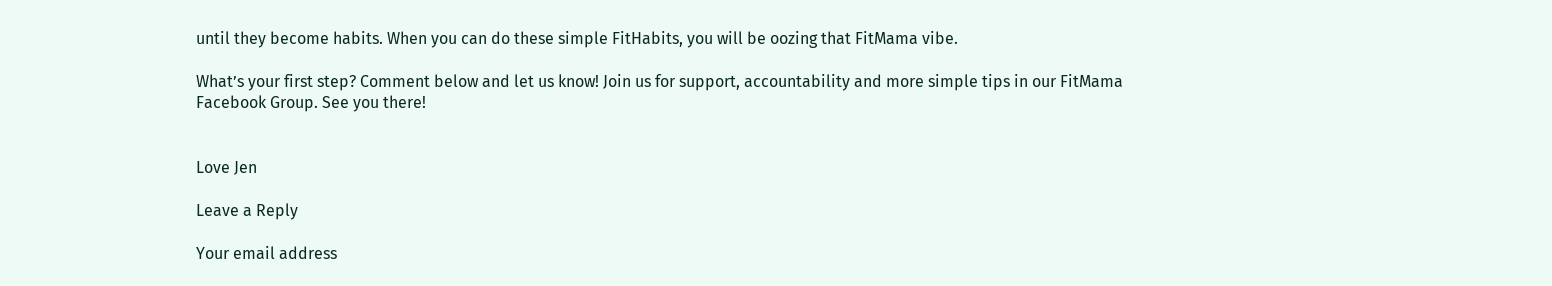until they become habits. When you can do these simple FitHabits, you will be oozing that FitMama vibe.

What’s your first step? Comment below and let us know! Join us for support, accountability and more simple tips in our FitMama Facebook Group. See you there!


Love Jen

Leave a Reply

Your email address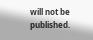will not be published.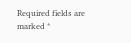Required fields are marked *